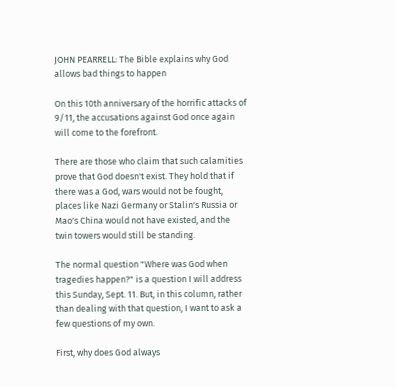JOHN PEARRELL: The Bible explains why God allows bad things to happen

On this 10th anniversary of the horrific attacks of 9/11, the accusations against God once again will come to the forefront.

There are those who claim that such calamities prove that God doesn't exist. They hold that if there was a God, wars would not be fought, places like Nazi Germany or Stalin's Russia or Mao's China would not have existed, and the twin towers would still be standing.

The normal question "Where was God when tragedies happen?" is a question I will address this Sunday, Sept. 11. But, in this column, rather than dealing with that question, I want to ask a few questions of my own.

First, why does God always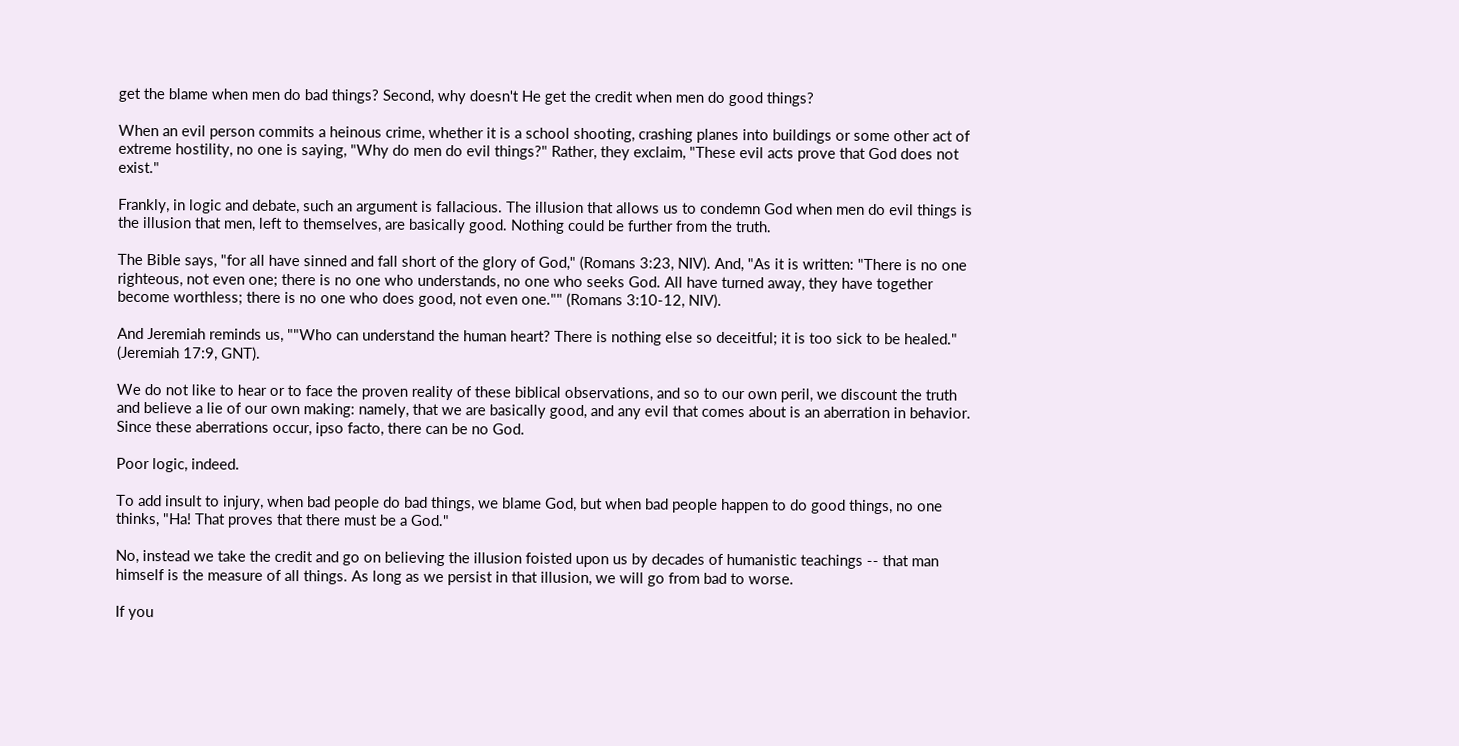get the blame when men do bad things? Second, why doesn't He get the credit when men do good things?

When an evil person commits a heinous crime, whether it is a school shooting, crashing planes into buildings or some other act of extreme hostility, no one is saying, "Why do men do evil things?" Rather, they exclaim, "These evil acts prove that God does not exist."

Frankly, in logic and debate, such an argument is fallacious. The illusion that allows us to condemn God when men do evil things is the illusion that men, left to themselves, are basically good. Nothing could be further from the truth.

The Bible says, "for all have sinned and fall short of the glory of God," (Romans 3:23, NIV). And, "As it is written: "There is no one righteous, not even one; there is no one who understands, no one who seeks God. All have turned away, they have together become worthless; there is no one who does good, not even one."" (Romans 3:10-12, NIV).

And Jeremiah reminds us, ""Who can understand the human heart? There is nothing else so deceitful; it is too sick to be healed." (Jeremiah 17:9, GNT).

We do not like to hear or to face the proven reality of these biblical observations, and so to our own peril, we discount the truth and believe a lie of our own making: namely, that we are basically good, and any evil that comes about is an aberration in behavior. Since these aberrations occur, ipso facto, there can be no God.

Poor logic, indeed.

To add insult to injury, when bad people do bad things, we blame God, but when bad people happen to do good things, no one thinks, "Ha! That proves that there must be a God."

No, instead we take the credit and go on believing the illusion foisted upon us by decades of humanistic teachings -- that man himself is the measure of all things. As long as we persist in that illusion, we will go from bad to worse.

If you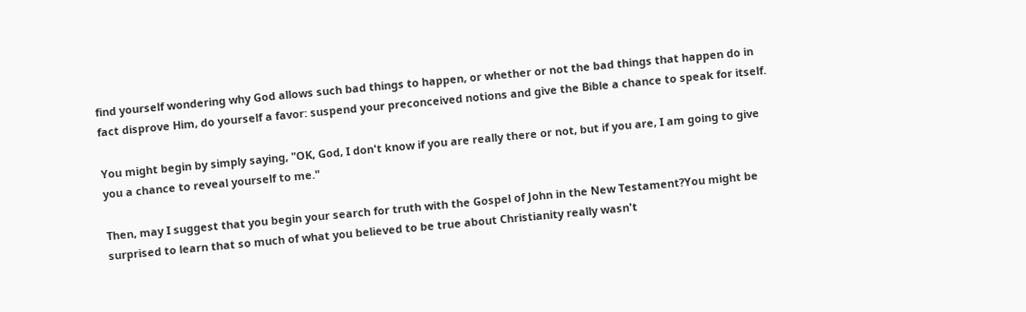find yourself wondering why God allows such bad things to happen, or whether or not the bad things that happen do in fact disprove Him, do yourself a favor: suspend your preconceived notions and give the Bible a chance to speak for itself.

You might begin by simply saying, "OK, God, I don't know if you are really there or not, but if you are, I am going to give you a chance to reveal yourself to me."

Then, may I suggest that you begin your search for truth with the Gospel of John in the New Testament?You might be surprised to learn that so much of what you believed to be true about Christianity really wasn't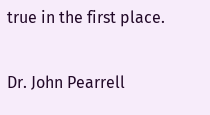true in the first place.

Dr. John Pearrell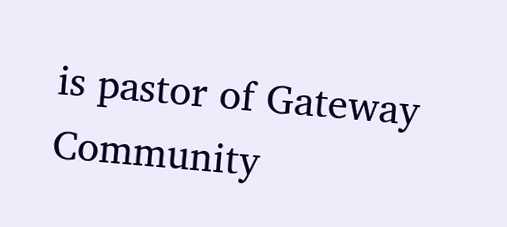is pastor of Gateway Community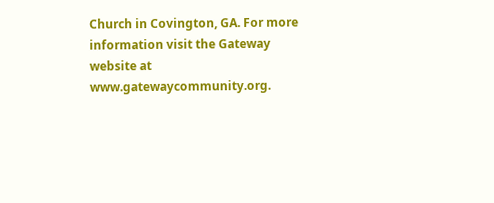Church in Covington, GA. For more information visit the Gateway website at www.gatewaycommunity.org.